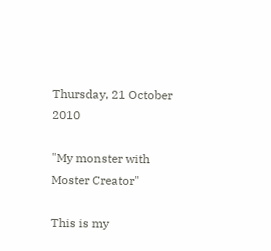Thursday, 21 October 2010

"My monster with Moster Creator"

This is my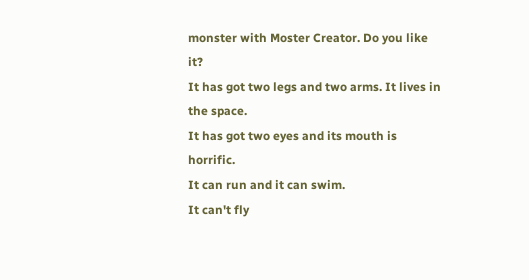monster with Moster Creator. Do you like it?
It has got two legs and two arms. It lives in the space.
It has got two eyes and its mouth is horrific.
It can run and it can swim.
It can't fly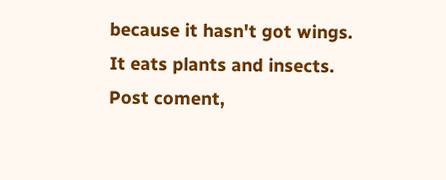because it hasn't got wings.
It eats plants and insects.
Post coment,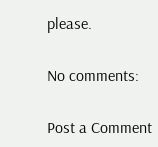please.

No comments:

Post a Comment